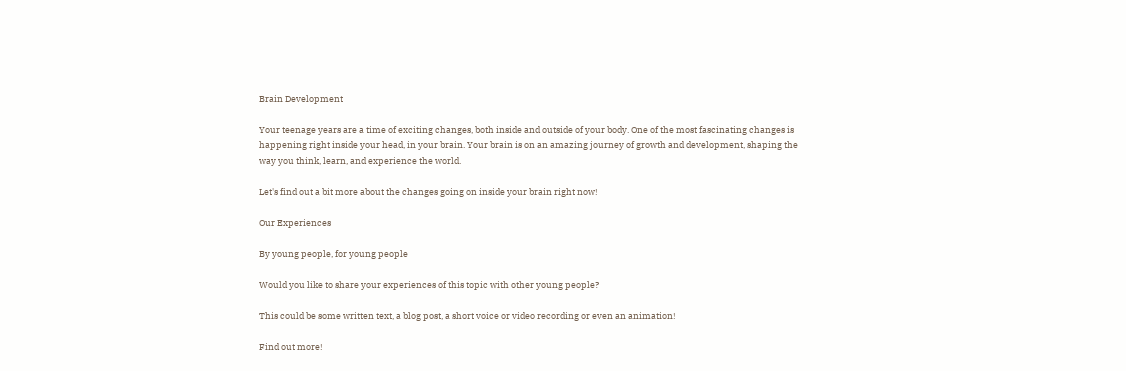Brain Development

Your teenage years are a time of exciting changes, both inside and outside of your body. One of the most fascinating changes is happening right inside your head, in your brain. Your brain is on an amazing journey of growth and development, shaping the way you think, learn, and experience the world.

Let's find out a bit more about the changes going on inside your brain right now!

Our Experiences

By young people, for young people

Would you like to share your experiences of this topic with other young people?

This could be some written text, a blog post, a short voice or video recording or even an animation!

Find out more!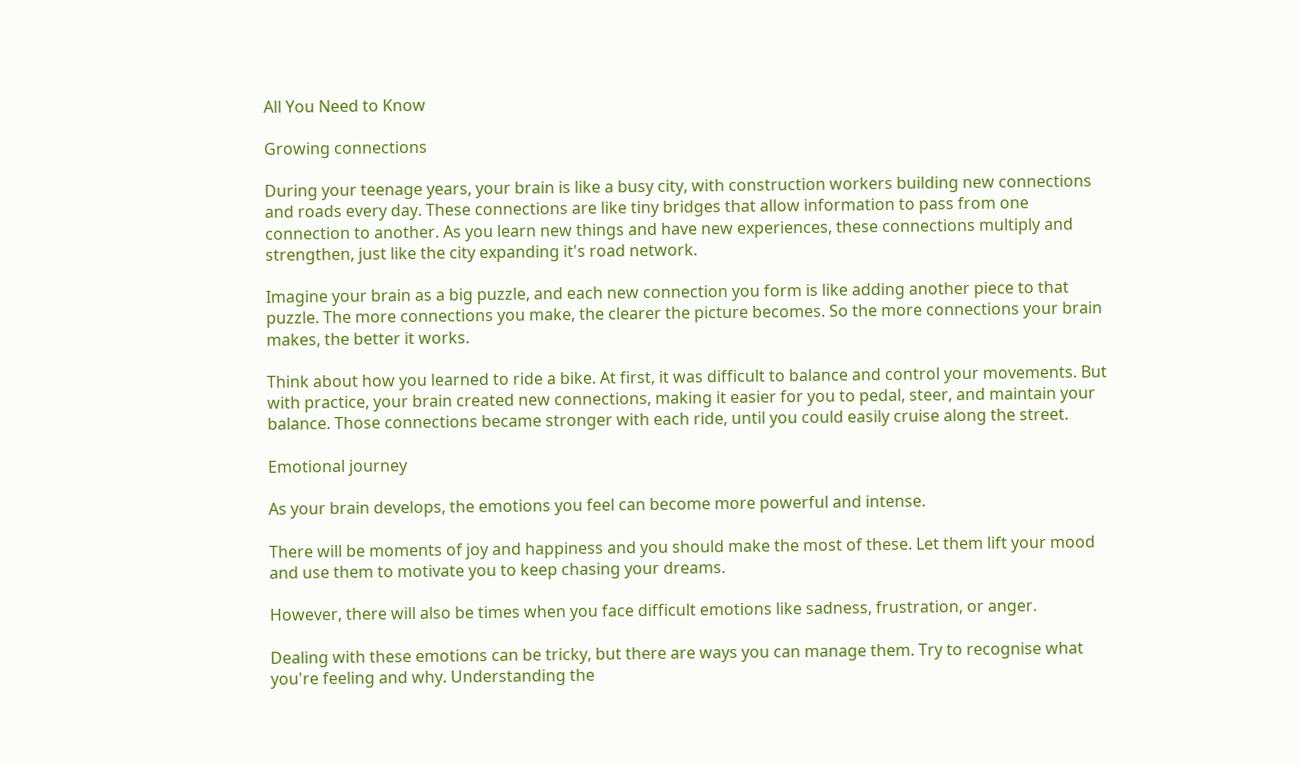All You Need to Know

Growing connections

During your teenage years, your brain is like a busy city, with construction workers building new connections and roads every day. These connections are like tiny bridges that allow information to pass from one connection to another. As you learn new things and have new experiences, these connections multiply and strengthen, just like the city expanding it's road network.

Imagine your brain as a big puzzle, and each new connection you form is like adding another piece to that puzzle. The more connections you make, the clearer the picture becomes. So the more connections your brain makes, the better it works.

Think about how you learned to ride a bike. At first, it was difficult to balance and control your movements. But with practice, your brain created new connections, making it easier for you to pedal, steer, and maintain your balance. Those connections became stronger with each ride, until you could easily cruise along the street.

Emotional journey

As your brain develops, the emotions you feel can become more powerful and intense.

There will be moments of joy and happiness and you should make the most of these. Let them lift your mood and use them to motivate you to keep chasing your dreams.

However, there will also be times when you face difficult emotions like sadness, frustration, or anger.

Dealing with these emotions can be tricky, but there are ways you can manage them. Try to recognise what you're feeling and why. Understanding the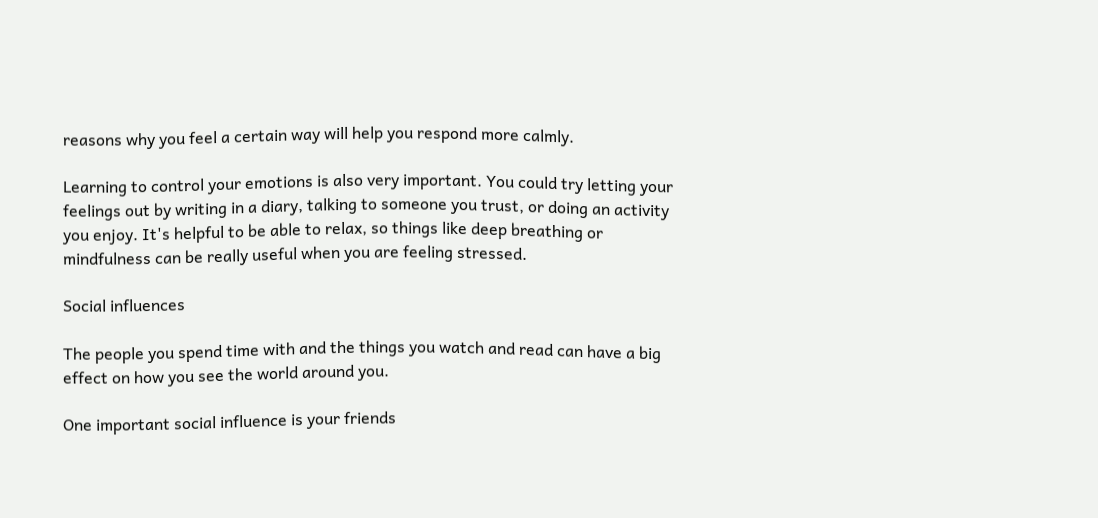reasons why you feel a certain way will help you respond more calmly.

Learning to control your emotions is also very important. You could try letting your feelings out by writing in a diary, talking to someone you trust, or doing an activity you enjoy. It's helpful to be able to relax, so things like deep breathing or mindfulness can be really useful when you are feeling stressed.

Social influences

The people you spend time with and the things you watch and read can have a big effect on how you see the world around you.

One important social influence is your friends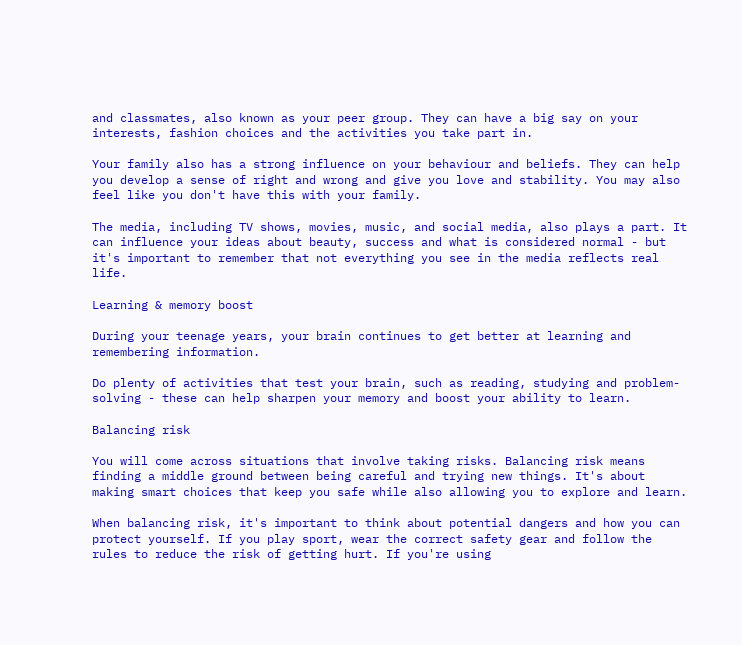and classmates, also known as your peer group. They can have a big say on your interests, fashion choices and the activities you take part in.

Your family also has a strong influence on your behaviour and beliefs. They can help you develop a sense of right and wrong and give you love and stability. You may also feel like you don't have this with your family.

The media, including TV shows, movies, music, and social media, also plays a part. It can influence your ideas about beauty, success and what is considered normal - but it's important to remember that not everything you see in the media reflects real life.

Learning & memory boost

During your teenage years, your brain continues to get better at learning and remembering information.

Do plenty of activities that test your brain, such as reading, studying and problem-solving - these can help sharpen your memory and boost your ability to learn.

Balancing risk

You will come across situations that involve taking risks. Balancing risk means finding a middle ground between being careful and trying new things. It's about making smart choices that keep you safe while also allowing you to explore and learn.

When balancing risk, it's important to think about potential dangers and how you can protect yourself. If you play sport, wear the correct safety gear and follow the rules to reduce the risk of getting hurt. If you're using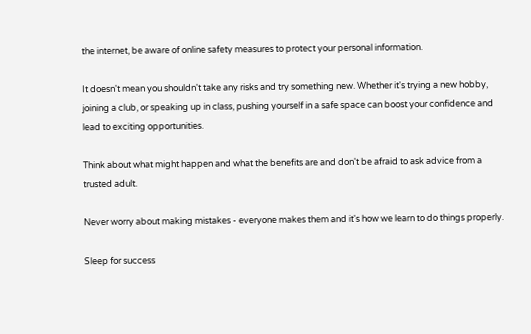the internet, be aware of online safety measures to protect your personal information.

It doesn't mean you shouldn't take any risks and try something new. Whether it's trying a new hobby, joining a club, or speaking up in class, pushing yourself in a safe space can boost your confidence and lead to exciting opportunities.

Think about what might happen and what the benefits are and don't be afraid to ask advice from a trusted adult.

Never worry about making mistakes - everyone makes them and it's how we learn to do things properly.

Sleep for success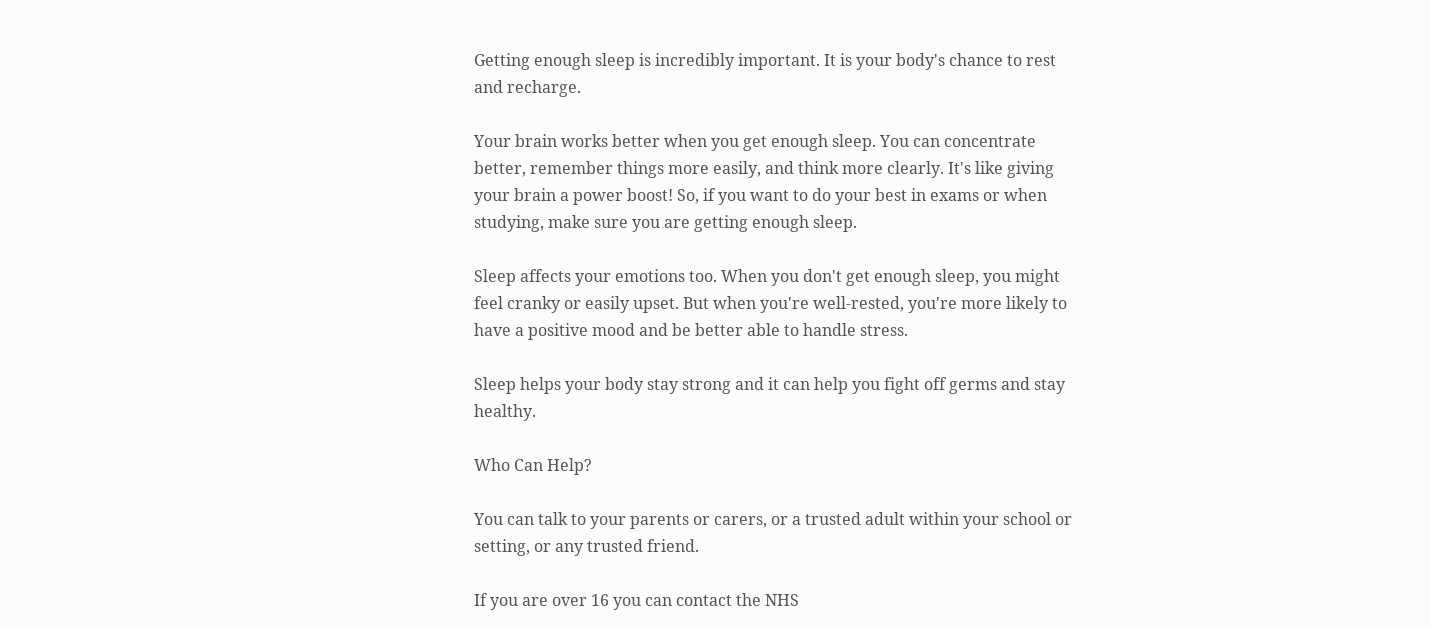Getting enough sleep is incredibly important. It is your body's chance to rest and recharge.

Your brain works better when you get enough sleep. You can concentrate better, remember things more easily, and think more clearly. It's like giving your brain a power boost! So, if you want to do your best in exams or when studying, make sure you are getting enough sleep.

Sleep affects your emotions too. When you don't get enough sleep, you might feel cranky or easily upset. But when you're well-rested, you're more likely to have a positive mood and be better able to handle stress.

Sleep helps your body stay strong and it can help you fight off germs and stay healthy.

Who Can Help?

You can talk to your parents or carers, or a trusted adult within your school or setting, or any trusted friend.

If you are over 16 you can contact the NHS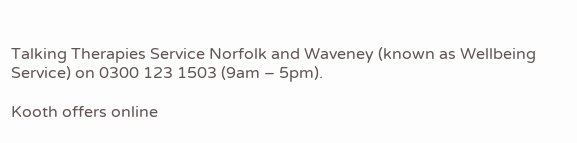Talking Therapies Service Norfolk and Waveney (known as Wellbeing Service) on 0300 123 1503 (9am – 5pm).

Kooth offers online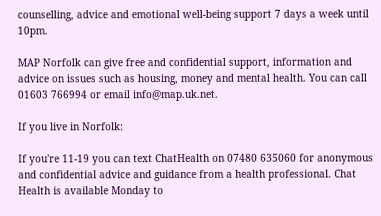counselling, advice and emotional well-being support 7 days a week until 10pm.

MAP Norfolk can give free and confidential support, information and advice on issues such as housing, money and mental health. You can call 01603 766994 or email info@map.uk.net.

If you live in Norfolk:

If you're 11-19 you can text ChatHealth on 07480 635060 for anonymous and confidential advice and guidance from a health professional. Chat Health is available Monday to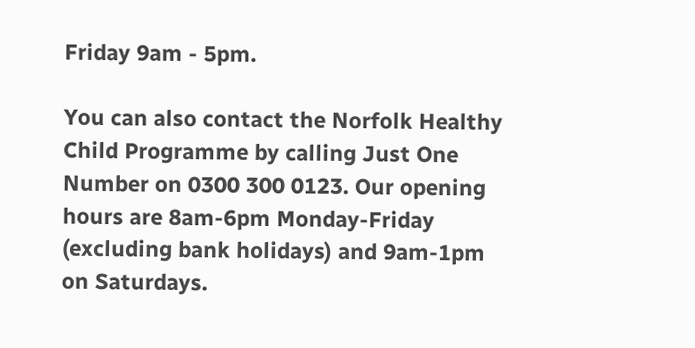Friday 9am - 5pm.

You can also contact the Norfolk Healthy Child Programme by calling Just One Number on 0300 300 0123. Our opening hours are 8am-6pm Monday-Friday (excluding bank holidays) and 9am-1pm on Saturdays.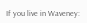If you live in Waveney: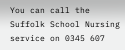You can call the Suffolk School Nursing service on 0345 607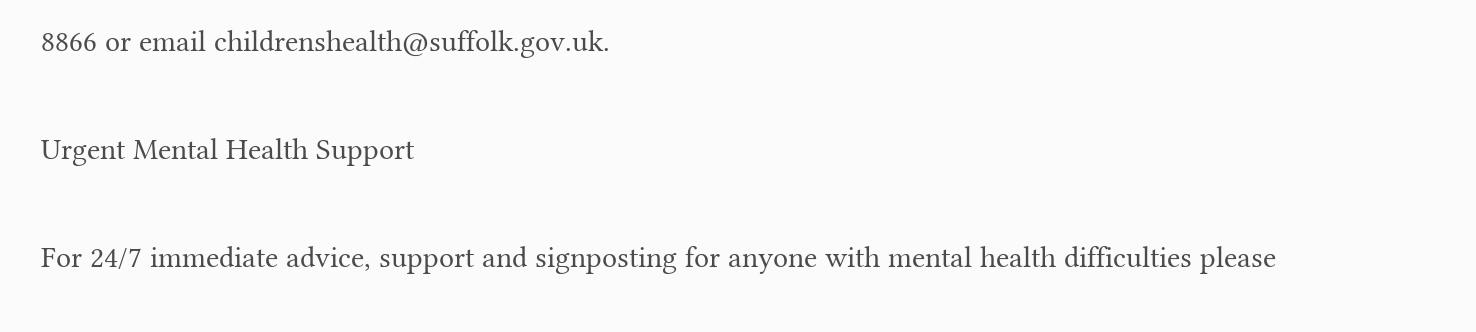8866 or email childrenshealth@suffolk.gov.uk.

Urgent Mental Health Support

For 24/7 immediate advice, support and signposting for anyone with mental health difficulties please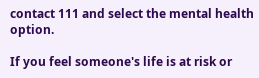contact 111 and select the mental health option.

If you feel someone's life is at risk or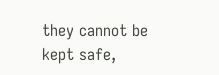they cannot be kept safe,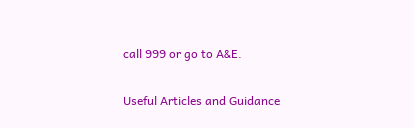call 999 or go to A&E.

Useful Articles and Guidance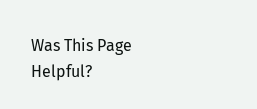Was This Page Helpful?